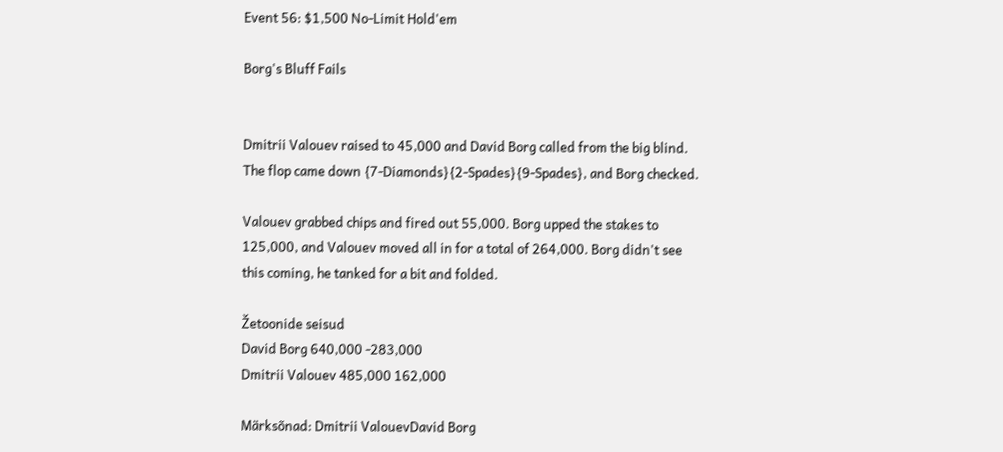Event 56: $1,500 No-Limit Hold'em

Borg's Bluff Fails


Dmitrii Valouev raised to 45,000 and David Borg called from the big blind. The flop came down {7-Diamonds}{2-Spades}{9-Spades}, and Borg checked.

Valouev grabbed chips and fired out 55,000. Borg upped the stakes to 125,000, and Valouev moved all in for a total of 264,000. Borg didn't see this coming, he tanked for a bit and folded.

Žetoonide seisud
David Borg 640,000 -283,000
Dmitrii Valouev 485,000 162,000

Märksõnad: Dmitrii ValouevDavid Borg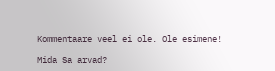Kommentaare veel ei ole. Ole esimene!

Mida Sa arvad?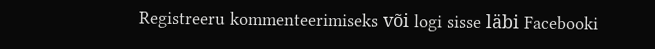Registreeru kommenteerimiseks või logi sisse läbi Facebooki